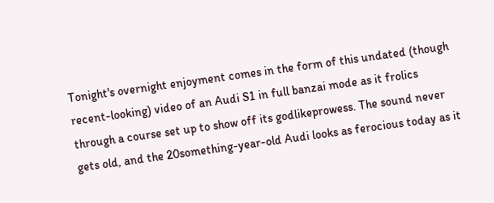Tonight's overnight enjoyment comes in the form of this undated (though recent-looking) video of an Audi S1 in full banzai mode as it frolics through a course set up to show off its godlikeprowess. The sound never gets old, and the 20something-year-old Audi looks as ferocious today as it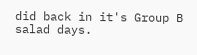did back in it's Group B salad days.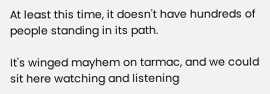At least this time, it doesn't have hundreds of people standing in its path.

It's winged mayhem on tarmac, and we could sit here watching and listening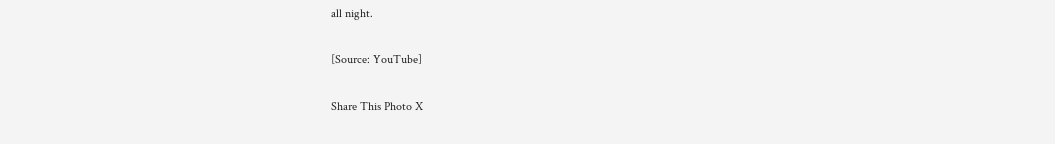all night.

[Source: YouTube]

Share This Photo X